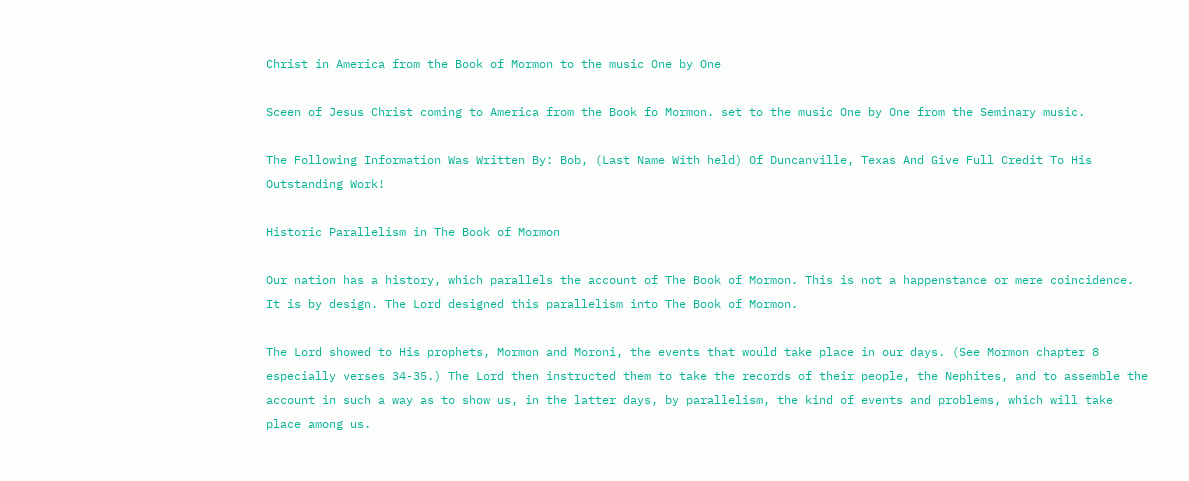Christ in America from the Book of Mormon to the music One by One

Sceen of Jesus Christ coming to America from the Book fo Mormon. set to the music One by One from the Seminary music.

The Following Information Was Written By: Bob, (Last Name With held) Of Duncanville, Texas And Give Full Credit To His Outstanding Work!

Historic Parallelism in The Book of Mormon

Our nation has a history, which parallels the account of The Book of Mormon. This is not a happenstance or mere coincidence. It is by design. The Lord designed this parallelism into The Book of Mormon.

The Lord showed to His prophets, Mormon and Moroni, the events that would take place in our days. (See Mormon chapter 8 especially verses 34-35.) The Lord then instructed them to take the records of their people, the Nephites, and to assemble the account in such a way as to show us, in the latter days, by parallelism, the kind of events and problems, which will take place among us.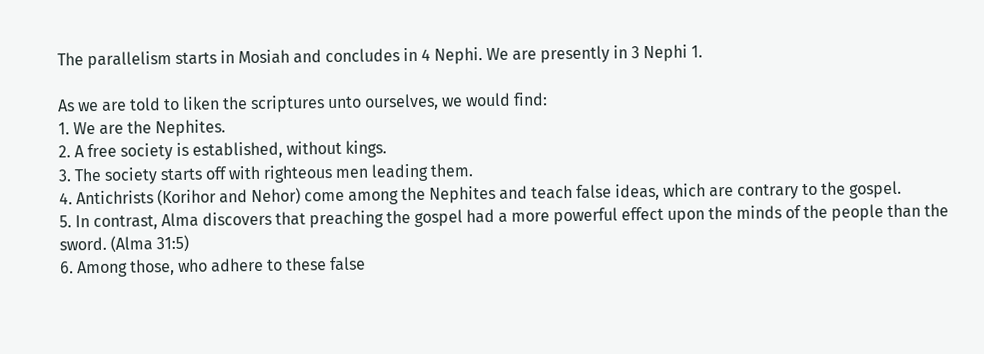The parallelism starts in Mosiah and concludes in 4 Nephi. We are presently in 3 Nephi 1.

As we are told to liken the scriptures unto ourselves, we would find:
1. We are the Nephites.
2. A free society is established, without kings.
3. The society starts off with righteous men leading them.
4. Antichrists (Korihor and Nehor) come among the Nephites and teach false ideas, which are contrary to the gospel.
5. In contrast, Alma discovers that preaching the gospel had a more powerful effect upon the minds of the people than the sword. (Alma 31:5)
6. Among those, who adhere to these false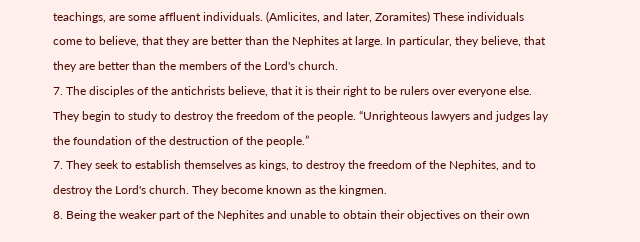teachings, are some affluent individuals. (Amlicites, and later, Zoramites) These individuals come to believe, that they are better than the Nephites at large. In particular, they believe, that they are better than the members of the Lord's church.
7. The disciples of the antichrists believe, that it is their right to be rulers over everyone else. They begin to study to destroy the freedom of the people. “Unrighteous lawyers and judges lay the foundation of the destruction of the people.”
7. They seek to establish themselves as kings, to destroy the freedom of the Nephites, and to destroy the Lord's church. They become known as the kingmen.
8. Being the weaker part of the Nephites and unable to obtain their objectives on their own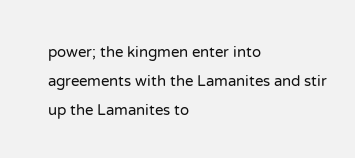power; the kingmen enter into agreements with the Lamanites and stir up the Lamanites to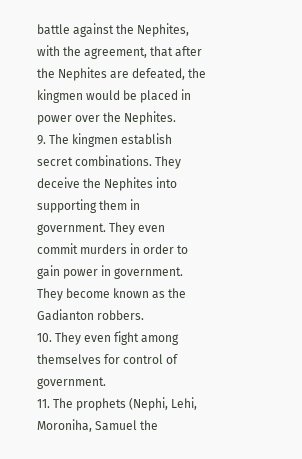battle against the Nephites, with the agreement, that after the Nephites are defeated, the kingmen would be placed in power over the Nephites.
9. The kingmen establish secret combinations. They deceive the Nephites into supporting them in government. They even commit murders in order to gain power in government. They become known as the Gadianton robbers.
10. They even fight among themselves for control of government.
11. The prophets (Nephi, Lehi, Moroniha, Samuel the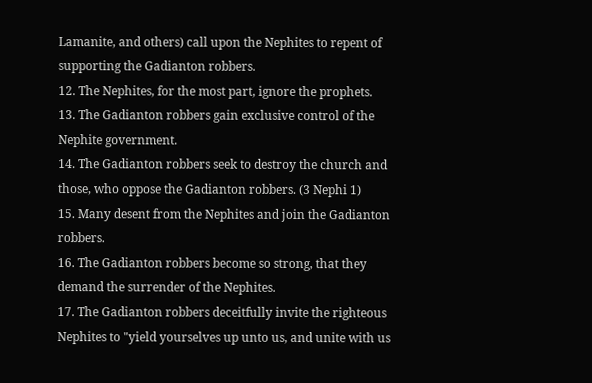Lamanite, and others) call upon the Nephites to repent of supporting the Gadianton robbers.
12. The Nephites, for the most part, ignore the prophets.
13. The Gadianton robbers gain exclusive control of the Nephite government.
14. The Gadianton robbers seek to destroy the church and those, who oppose the Gadianton robbers. (3 Nephi 1)
15. Many desent from the Nephites and join the Gadianton robbers.
16. The Gadianton robbers become so strong, that they demand the surrender of the Nephites.
17. The Gadianton robbers deceitfully invite the righteous Nephites to "yield yourselves up unto us, and unite with us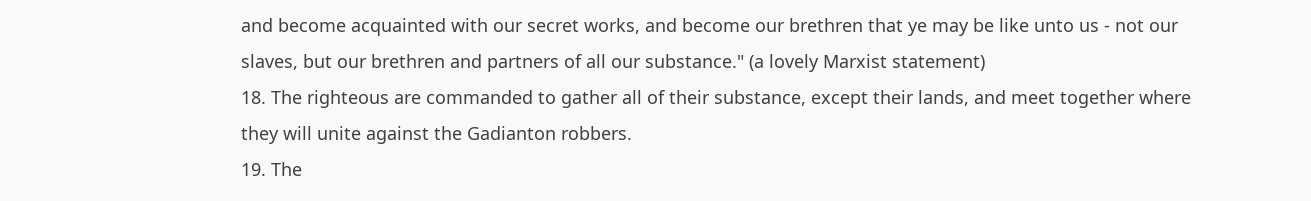and become acquainted with our secret works, and become our brethren that ye may be like unto us - not our slaves, but our brethren and partners of all our substance." (a lovely Marxist statement)
18. The righteous are commanded to gather all of their substance, except their lands, and meet together where they will unite against the Gadianton robbers.
19. The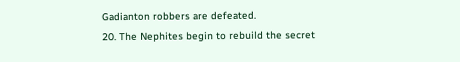Gadianton robbers are defeated.
20. The Nephites begin to rebuild the secret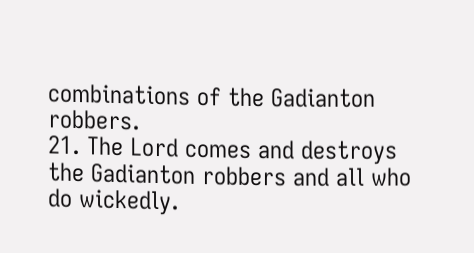combinations of the Gadianton robbers.
21. The Lord comes and destroys the Gadianton robbers and all who do wickedly.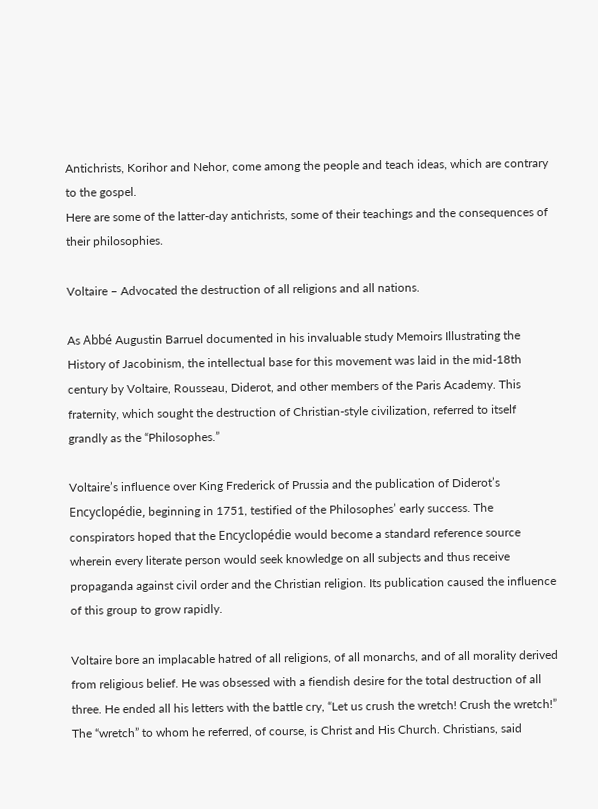Antichrists, Korihor and Nehor, come among the people and teach ideas, which are contrary to the gospel.
Here are some of the latter-day antichrists, some of their teachings and the consequences of their philosophies.

Voltaire – Advocated the destruction of all religions and all nations.

As Abbé Augustin Barruel documented in his invaluable study Memoirs Illustrating the History of Jacobinism, the intellectual base for this movement was laid in the mid-18th century by Voltaire, Rousseau, Diderot, and other members of the Paris Academy. This fraternity, which sought the destruction of Christian-style civilization, referred to itself grandly as the “Philosophes.”

Voltaire’s influence over King Frederick of Prussia and the publication of Diderot’s Encyclopédie, beginning in 1751, testified of the Philosophes’ early success. The conspirators hoped that the Encyclopédie would become a standard reference source wherein every literate person would seek knowledge on all subjects and thus receive propaganda against civil order and the Christian religion. Its publication caused the influence of this group to grow rapidly.

Voltaire bore an implacable hatred of all religions, of all monarchs, and of all morality derived from religious belief. He was obsessed with a fiendish desire for the total destruction of all three. He ended all his letters with the battle cry, “Let us crush the wretch! Crush the wretch!” The “wretch” to whom he referred, of course, is Christ and His Church. Christians, said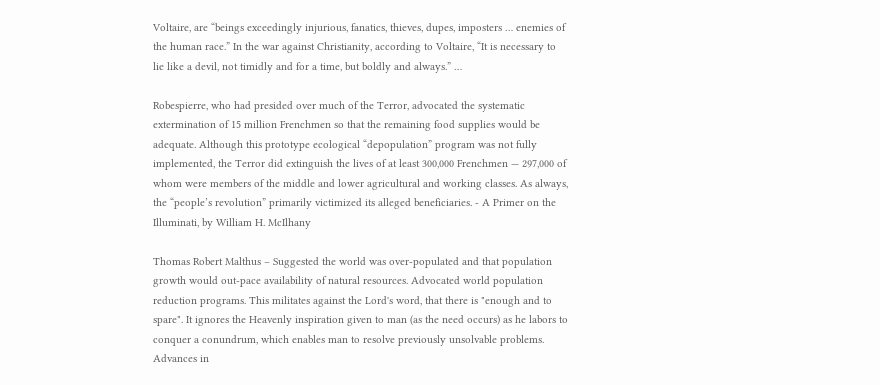Voltaire, are “beings exceedingly injurious, fanatics, thieves, dupes, imposters … enemies of the human race.” In the war against Christianity, according to Voltaire, “It is necessary to lie like a devil, not timidly and for a time, but boldly and always.” …

Robespierre, who had presided over much of the Terror, advocated the systematic extermination of 15 million Frenchmen so that the remaining food supplies would be adequate. Although this prototype ecological “depopulation” program was not fully implemented, the Terror did extinguish the lives of at least 300,000 Frenchmen — 297,000 of whom were members of the middle and lower agricultural and working classes. As always, the “people’s revolution” primarily victimized its alleged beneficiaries. - A Primer on the Illuminati, by William H. McIlhany

Thomas Robert Malthus – Suggested the world was over-populated and that population growth would out-pace availability of natural resources. Advocated world population reduction programs. This militates against the Lord's word, that there is "enough and to spare". It ignores the Heavenly inspiration given to man (as the need occurs) as he labors to conquer a conundrum, which enables man to resolve previously unsolvable problems. Advances in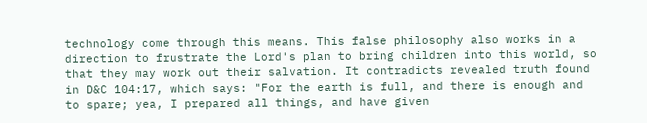technology come through this means. This false philosophy also works in a direction to frustrate the Lord's plan to bring children into this world, so that they may work out their salvation. It contradicts revealed truth found in D&C 104:17, which says: "For the earth is full, and there is enough and to spare; yea, I prepared all things, and have given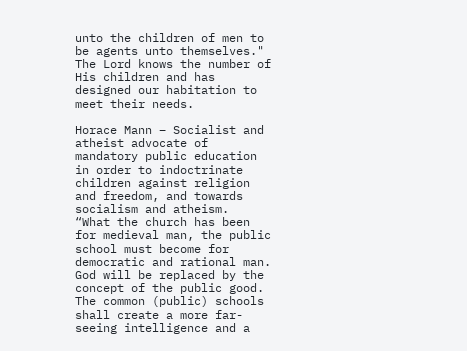unto the children of men to be agents unto themselves." The Lord knows the number of His children and has designed our habitation to meet their needs.

Horace Mann – Socialist and atheist advocate of mandatory public education in order to indoctrinate children against religion and freedom, and towards socialism and atheism.
“What the church has been for medieval man, the public school must become for democratic and rational man. God will be replaced by the concept of the public good. The common (public) schools shall create a more far-seeing intelligence and a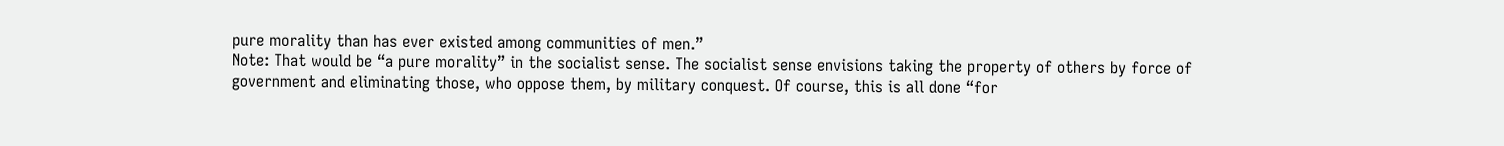pure morality than has ever existed among communities of men.”
Note: That would be “a pure morality” in the socialist sense. The socialist sense envisions taking the property of others by force of government and eliminating those, who oppose them, by military conquest. Of course, this is all done “for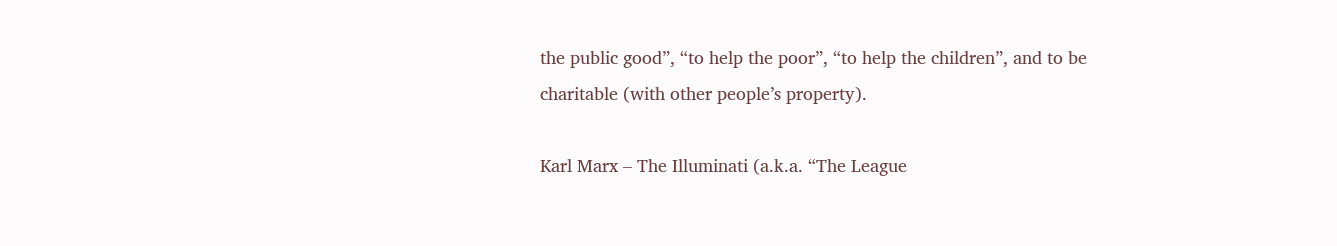the public good”, “to help the poor”, “to help the children”, and to be charitable (with other people’s property).

Karl Marx – The Illuminati (a.k.a. “The League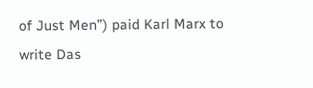of Just Men”) paid Karl Marx to write Das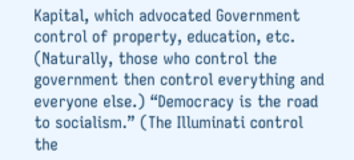Kapital, which advocated Government control of property, education, etc. (Naturally, those who control the government then control everything and everyone else.) “Democracy is the road to socialism.” (The Illuminati control the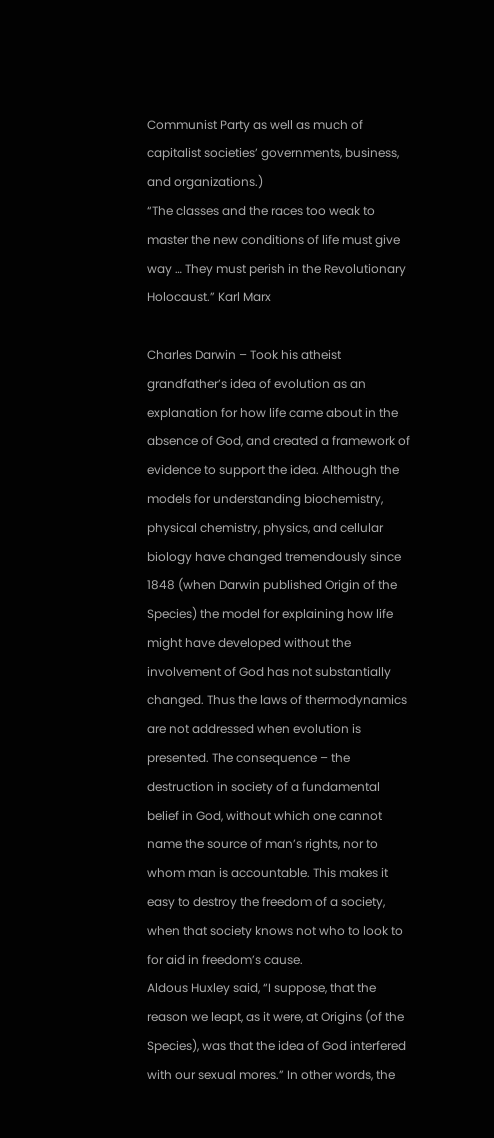Communist Party as well as much of capitalist societies’ governments, business, and organizations.)
“The classes and the races too weak to master the new conditions of life must give way … They must perish in the Revolutionary Holocaust.” Karl Marx

Charles Darwin – Took his atheist grandfather’s idea of evolution as an explanation for how life came about in the absence of God, and created a framework of evidence to support the idea. Although the models for understanding biochemistry, physical chemistry, physics, and cellular biology have changed tremendously since 1848 (when Darwin published Origin of the Species) the model for explaining how life might have developed without the involvement of God has not substantially changed. Thus the laws of thermodynamics are not addressed when evolution is presented. The consequence – the destruction in society of a fundamental belief in God, without which one cannot name the source of man’s rights, nor to whom man is accountable. This makes it easy to destroy the freedom of a society, when that society knows not who to look to for aid in freedom’s cause.
Aldous Huxley said, “I suppose, that the reason we leapt, as it were, at Origins (of the Species), was that the idea of God interfered with our sexual mores.” In other words, the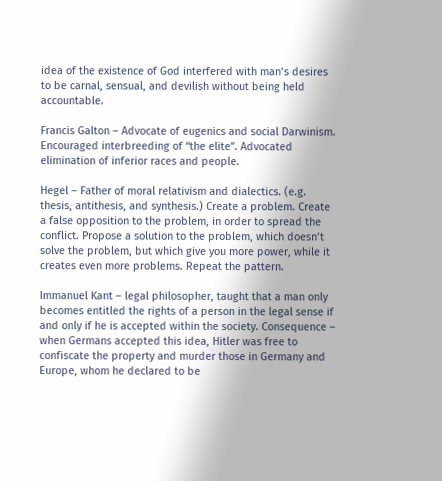idea of the existence of God interfered with man’s desires to be carnal, sensual, and devilish without being held accountable.

Francis Galton – Advocate of eugenics and social Darwinism. Encouraged interbreeding of “the elite”. Advocated elimination of inferior races and people.

Hegel – Father of moral relativism and dialectics. (e.g. thesis, antithesis, and synthesis.) Create a problem. Create a false opposition to the problem, in order to spread the conflict. Propose a solution to the problem, which doesn’t solve the problem, but which give you more power, while it creates even more problems. Repeat the pattern.

Immanuel Kant – legal philosopher, taught that a man only becomes entitled the rights of a person in the legal sense if and only if he is accepted within the society. Consequence – when Germans accepted this idea, Hitler was free to confiscate the property and murder those in Germany and Europe, whom he declared to be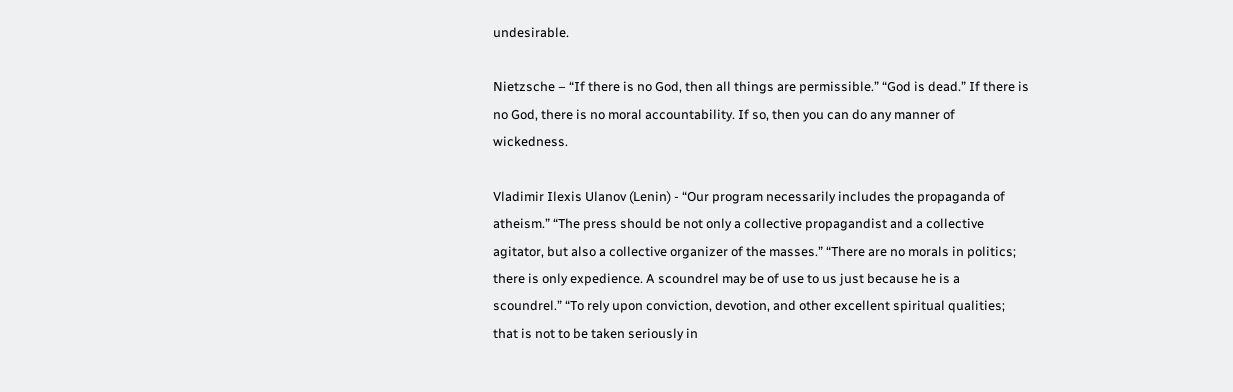undesirable.

Nietzsche – “If there is no God, then all things are permissible.” “God is dead.” If there is no God, there is no moral accountability. If so, then you can do any manner of wickedness.

Vladimir Ilexis Ulanov (Lenin) - “Our program necessarily includes the propaganda of atheism.” “The press should be not only a collective propagandist and a collective agitator, but also a collective organizer of the masses.” “There are no morals in politics; there is only expedience. A scoundrel may be of use to us just because he is a scoundrel.” “To rely upon conviction, devotion, and other excellent spiritual qualities; that is not to be taken seriously in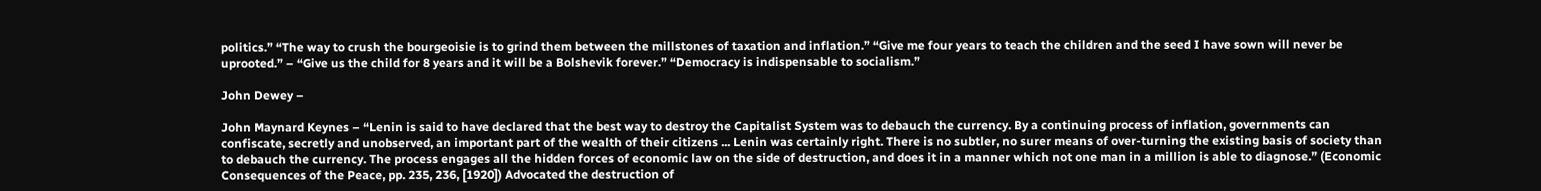politics.” “The way to crush the bourgeoisie is to grind them between the millstones of taxation and inflation.” “Give me four years to teach the children and the seed I have sown will never be uprooted.” – “Give us the child for 8 years and it will be a Bolshevik forever.” “Democracy is indispensable to socialism.”

John Dewey –

John Maynard Keynes – “Lenin is said to have declared that the best way to destroy the Capitalist System was to debauch the currency. By a continuing process of inflation, governments can confiscate, secretly and unobserved, an important part of the wealth of their citizens ... Lenin was certainly right. There is no subtler, no surer means of over-turning the existing basis of society than to debauch the currency. The process engages all the hidden forces of economic law on the side of destruction, and does it in a manner which not one man in a million is able to diagnose.” (Economic Consequences of the Peace, pp. 235, 236, [1920]) Advocated the destruction of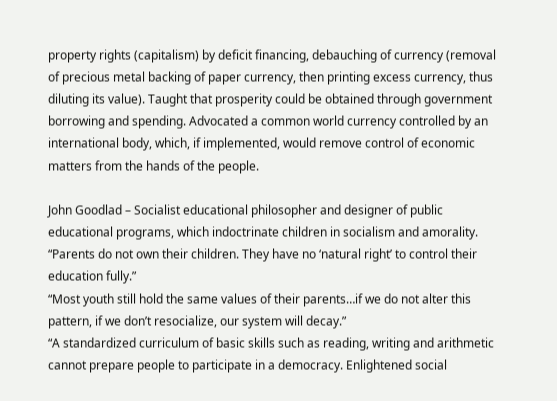property rights (capitalism) by deficit financing, debauching of currency (removal of precious metal backing of paper currency, then printing excess currency, thus diluting its value). Taught that prosperity could be obtained through government borrowing and spending. Advocated a common world currency controlled by an international body, which, if implemented, would remove control of economic matters from the hands of the people.

John Goodlad – Socialist educational philosopher and designer of public educational programs, which indoctrinate children in socialism and amorality.
“Parents do not own their children. They have no ‘natural right’ to control their education fully.”
“Most youth still hold the same values of their parents…if we do not alter this pattern, if we don’t resocialize, our system will decay.”
“A standardized curriculum of basic skills such as reading, writing and arithmetic cannot prepare people to participate in a democracy. Enlightened social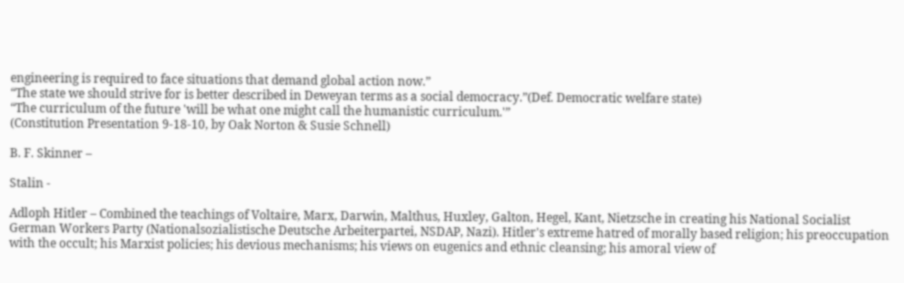engineering is required to face situations that demand global action now.”
“The state we should strive for is better described in Deweyan terms as a social democracy.”(Def. Democratic welfare state)
“The curriculum of the future 'will be what one might call the humanistic curriculum.'”
(Constitution Presentation 9-18-10, by Oak Norton & Susie Schnell)

B. F. Skinner –

Stalin -

Adloph Hitler – Combined the teachings of Voltaire, Marx, Darwin, Malthus, Huxley, Galton, Hegel, Kant, Nietzsche in creating his National Socialist German Workers Party (Nationalsozialistische Deutsche Arbeiterpartei, NSDAP, Nazi). Hitler's extreme hatred of morally based religion; his preoccupation with the occult; his Marxist policies; his devious mechanisms; his views on eugenics and ethnic cleansing; his amoral view of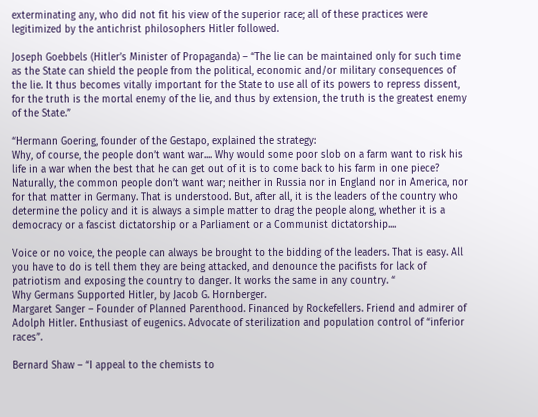exterminating any, who did not fit his view of the superior race; all of these practices were legitimized by the antichrist philosophers Hitler followed.

Joseph Goebbels (Hitler’s Minister of Propaganda) – “The lie can be maintained only for such time as the State can shield the people from the political, economic and/or military consequences of the lie. It thus becomes vitally important for the State to use all of its powers to repress dissent, for the truth is the mortal enemy of the lie, and thus by extension, the truth is the greatest enemy of the State.”

“Hermann Goering, founder of the Gestapo, explained the strategy:
Why, of course, the people don’t want war.... Why would some poor slob on a farm want to risk his life in a war when the best that he can get out of it is to come back to his farm in one piece? Naturally, the common people don’t want war; neither in Russia nor in England nor in America, nor for that matter in Germany. That is understood. But, after all, it is the leaders of the country who determine the policy and it is always a simple matter to drag the people along, whether it is a democracy or a fascist dictatorship or a Parliament or a Communist dictatorship....

Voice or no voice, the people can always be brought to the bidding of the leaders. That is easy. All you have to do is tell them they are being attacked, and denounce the pacifists for lack of patriotism and exposing the country to danger. It works the same in any country. “
Why Germans Supported Hitler, by Jacob G. Hornberger.
Margaret Sanger – Founder of Planned Parenthood. Financed by Rockefellers. Friend and admirer of Adolph Hitler. Enthusiast of eugenics. Advocate of sterilization and population control of “inferior races”.

Bernard Shaw – “I appeal to the chemists to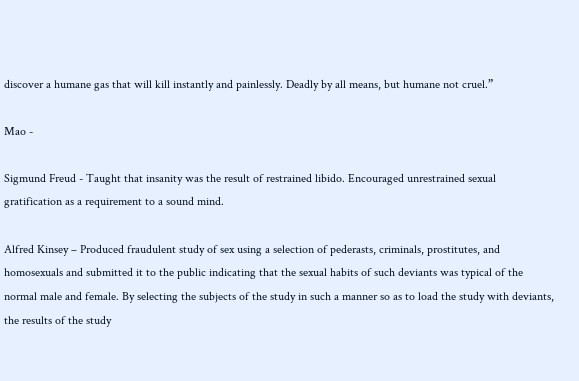discover a humane gas that will kill instantly and painlessly. Deadly by all means, but humane not cruel.”

Mao -

Sigmund Freud - Taught that insanity was the result of restrained libido. Encouraged unrestrained sexual gratification as a requirement to a sound mind.

Alfred Kinsey – Produced fraudulent study of sex using a selection of pederasts, criminals, prostitutes, and homosexuals and submitted it to the public indicating that the sexual habits of such deviants was typical of the normal male and female. By selecting the subjects of the study in such a manner so as to load the study with deviants, the results of the study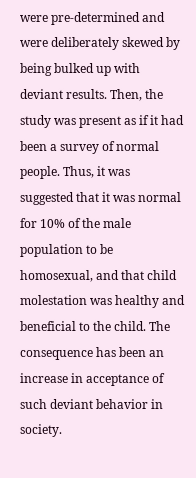were pre-determined and were deliberately skewed by being bulked up with deviant results. Then, the study was present as if it had been a survey of normal people. Thus, it was suggested that it was normal for 10% of the male population to be homosexual, and that child molestation was healthy and beneficial to the child. The consequence has been an increase in acceptance of such deviant behavior in society.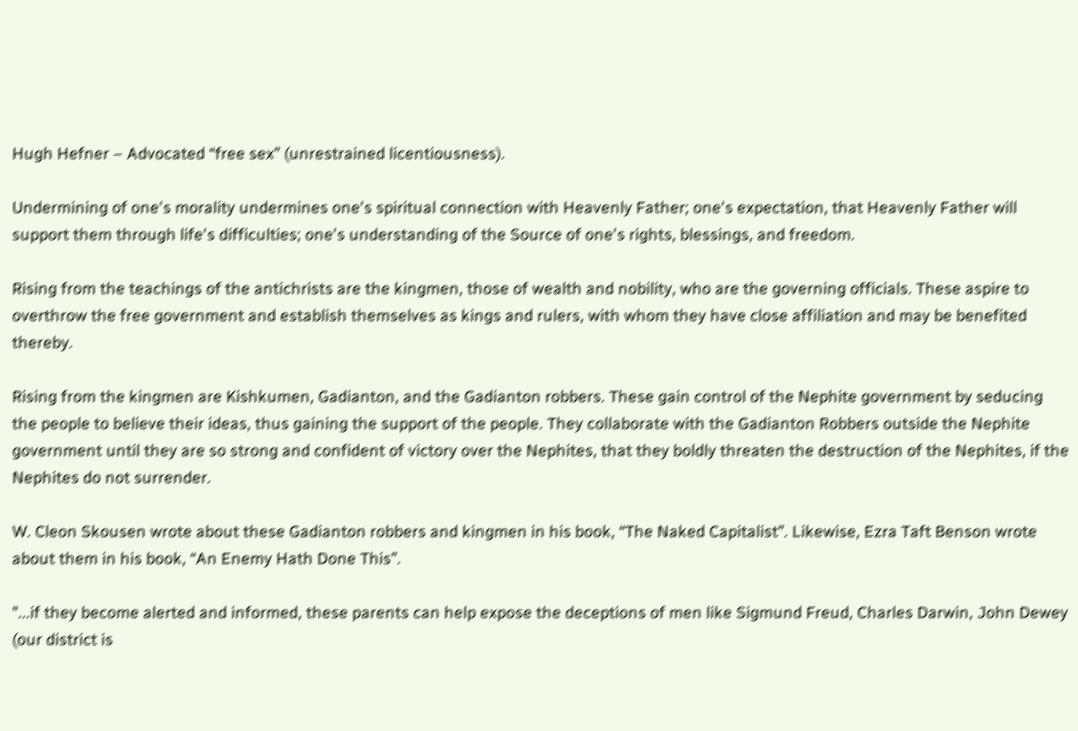Hugh Hefner – Advocated “free sex” (unrestrained licentiousness).

Undermining of one's morality undermines one's spiritual connection with Heavenly Father; one's expectation, that Heavenly Father will support them through life's difficulties; one's understanding of the Source of one's rights, blessings, and freedom.

Rising from the teachings of the antichrists are the kingmen, those of wealth and nobility, who are the governing officials. These aspire to overthrow the free government and establish themselves as kings and rulers, with whom they have close affiliation and may be benefited thereby.

Rising from the kingmen are Kishkumen, Gadianton, and the Gadianton robbers. These gain control of the Nephite government by seducing the people to believe their ideas, thus gaining the support of the people. They collaborate with the Gadianton Robbers outside the Nephite government until they are so strong and confident of victory over the Nephites, that they boldly threaten the destruction of the Nephites, if the Nephites do not surrender.

W. Cleon Skousen wrote about these Gadianton robbers and kingmen in his book, “The Naked Capitalist”. Likewise, Ezra Taft Benson wrote about them in his book, “An Enemy Hath Done This”.

"...if they become alerted and informed, these parents can help expose the deceptions of men like Sigmund Freud, Charles Darwin, John Dewey (our district is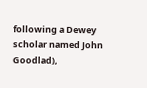following a Dewey scholar named John Goodlad),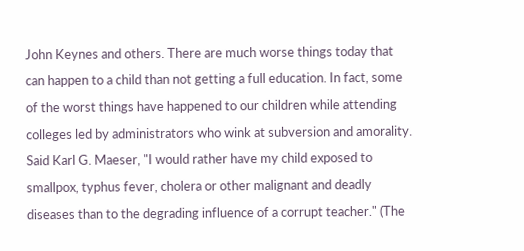John Keynes and others. There are much worse things today that can happen to a child than not getting a full education. In fact, some of the worst things have happened to our children while attending colleges led by administrators who wink at subversion and amorality. Said Karl G. Maeser, "I would rather have my child exposed to smallpox, typhus fever, cholera or other malignant and deadly diseases than to the degrading influence of a corrupt teacher." (The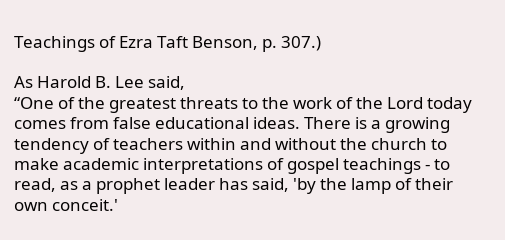Teachings of Ezra Taft Benson, p. 307.)

As Harold B. Lee said,
“One of the greatest threats to the work of the Lord today comes from false educational ideas. There is a growing tendency of teachers within and without the church to make academic interpretations of gospel teachings - to read, as a prophet leader has said, 'by the lamp of their own conceit.'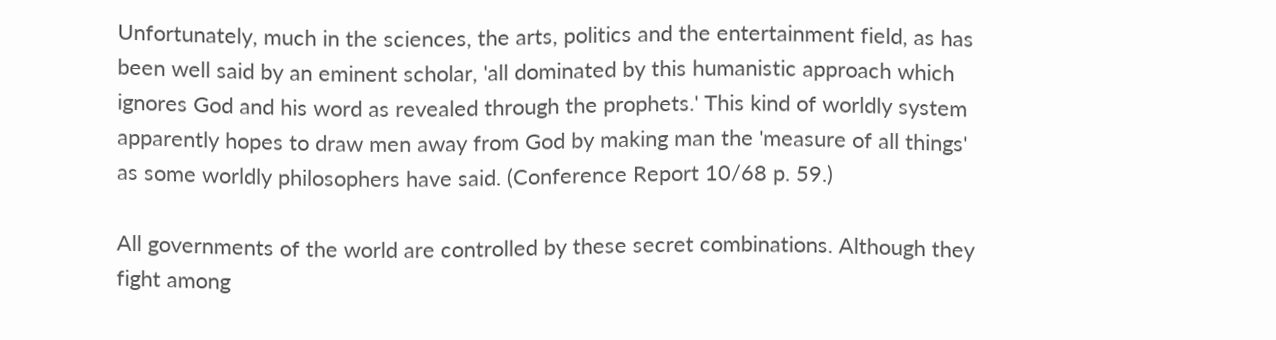Unfortunately, much in the sciences, the arts, politics and the entertainment field, as has been well said by an eminent scholar, 'all dominated by this humanistic approach which ignores God and his word as revealed through the prophets.' This kind of worldly system apparently hopes to draw men away from God by making man the 'measure of all things' as some worldly philosophers have said. (Conference Report 10/68 p. 59.)

All governments of the world are controlled by these secret combinations. Although they fight among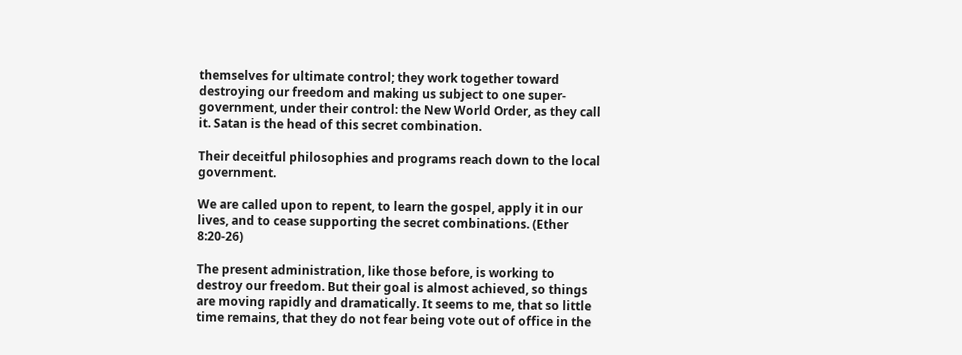themselves for ultimate control; they work together toward destroying our freedom and making us subject to one super-government, under their control: the New World Order, as they call it. Satan is the head of this secret combination.

Their deceitful philosophies and programs reach down to the local government.

We are called upon to repent, to learn the gospel, apply it in our lives, and to cease supporting the secret combinations. (Ether 8:20-26)

The present administration, like those before, is working to destroy our freedom. But their goal is almost achieved, so things are moving rapidly and dramatically. It seems to me, that so little time remains, that they do not fear being vote out of office in the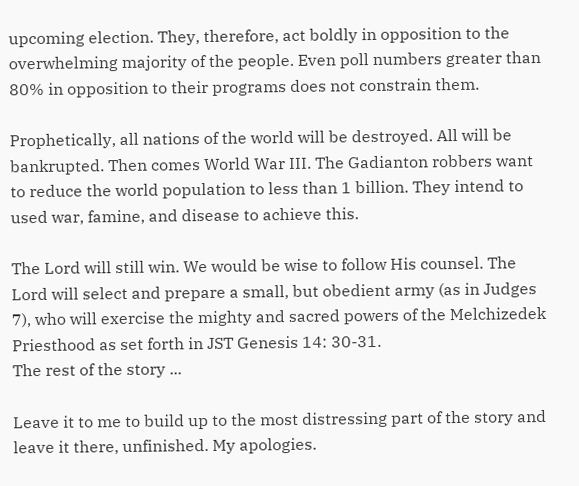upcoming election. They, therefore, act boldly in opposition to the overwhelming majority of the people. Even poll numbers greater than 80% in opposition to their programs does not constrain them.

Prophetically, all nations of the world will be destroyed. All will be bankrupted. Then comes World War III. The Gadianton robbers want to reduce the world population to less than 1 billion. They intend to used war, famine, and disease to achieve this.

The Lord will still win. We would be wise to follow His counsel. The Lord will select and prepare a small, but obedient army (as in Judges 7), who will exercise the mighty and sacred powers of the Melchizedek Priesthood as set forth in JST Genesis 14: 30-31.
The rest of the story ...

Leave it to me to build up to the most distressing part of the story and leave it there, unfinished. My apologies.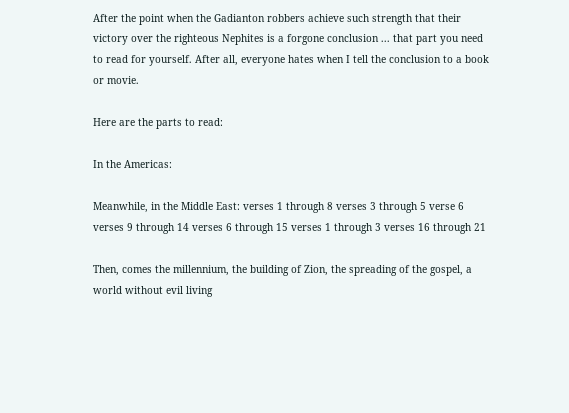After the point when the Gadianton robbers achieve such strength that their victory over the righteous Nephites is a forgone conclusion ... that part you need to read for yourself. After all, everyone hates when I tell the conclusion to a book or movie.

Here are the parts to read:

In the Americas:

Meanwhile, in the Middle East: verses 1 through 8 verses 3 through 5 verse 6 verses 9 through 14 verses 6 through 15 verses 1 through 3 verses 16 through 21

Then, comes the millennium, the building of Zion, the spreading of the gospel, a world without evil living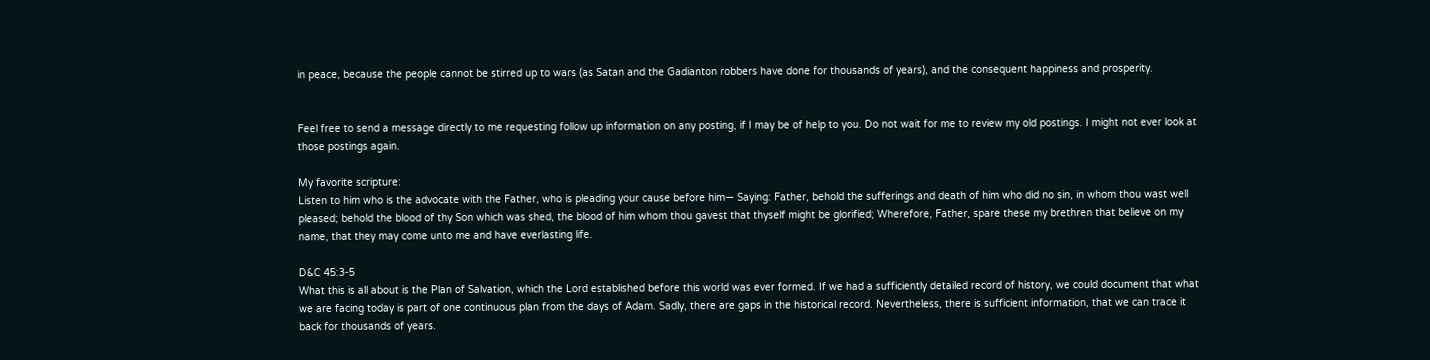in peace, because the people cannot be stirred up to wars (as Satan and the Gadianton robbers have done for thousands of years), and the consequent happiness and prosperity.


Feel free to send a message directly to me requesting follow up information on any posting, if I may be of help to you. Do not wait for me to review my old postings. I might not ever look at those postings again.

My favorite scripture:
Listen to him who is the advocate with the Father, who is pleading your cause before him— Saying: Father, behold the sufferings and death of him who did no sin, in whom thou wast well pleased; behold the blood of thy Son which was shed, the blood of him whom thou gavest that thyself might be glorified; Wherefore, Father, spare these my brethren that believe on my name, that they may come unto me and have everlasting life.

D&C 45:3-5
What this is all about is the Plan of Salvation, which the Lord established before this world was ever formed. If we had a sufficiently detailed record of history, we could document that what we are facing today is part of one continuous plan from the days of Adam. Sadly, there are gaps in the historical record. Nevertheless, there is sufficient information, that we can trace it back for thousands of years.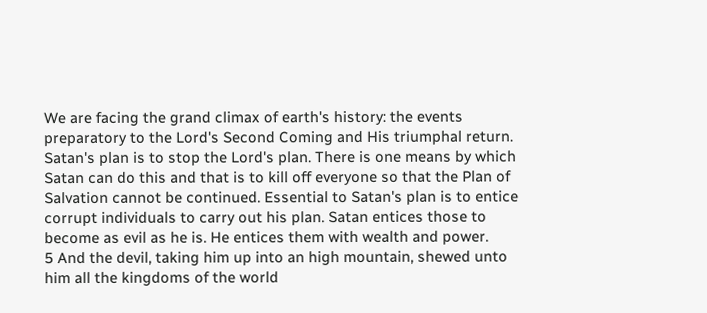We are facing the grand climax of earth's history: the events preparatory to the Lord's Second Coming and His triumphal return. Satan's plan is to stop the Lord's plan. There is one means by which Satan can do this and that is to kill off everyone so that the Plan of Salvation cannot be continued. Essential to Satan's plan is to entice corrupt individuals to carry out his plan. Satan entices those to become as evil as he is. He entices them with wealth and power.
5 And the devil, taking him up into an high mountain, shewed unto him all the kingdoms of the world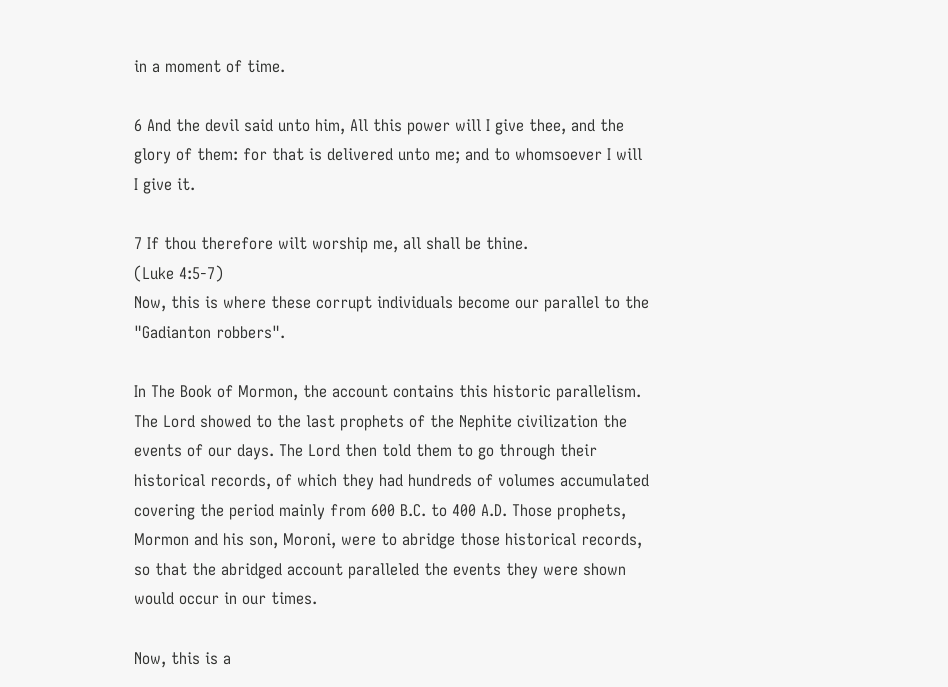in a moment of time.

6 And the devil said unto him, All this power will I give thee, and the glory of them: for that is delivered unto me; and to whomsoever I will I give it.

7 If thou therefore wilt worship me, all shall be thine.
(Luke 4:5-7)
Now, this is where these corrupt individuals become our parallel to the "Gadianton robbers".

In The Book of Mormon, the account contains this historic parallelism. The Lord showed to the last prophets of the Nephite civilization the events of our days. The Lord then told them to go through their historical records, of which they had hundreds of volumes accumulated covering the period mainly from 600 B.C. to 400 A.D. Those prophets, Mormon and his son, Moroni, were to abridge those historical records, so that the abridged account paralleled the events they were shown would occur in our times.

Now, this is a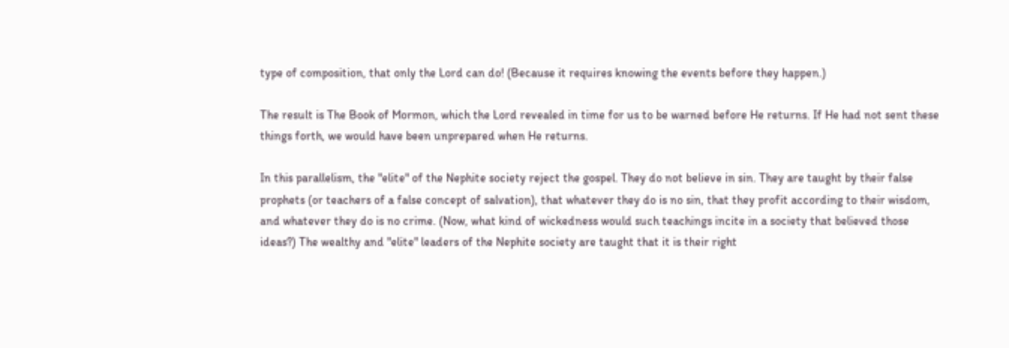type of composition, that only the Lord can do! (Because it requires knowing the events before they happen.)

The result is The Book of Mormon, which the Lord revealed in time for us to be warned before He returns. If He had not sent these things forth, we would have been unprepared when He returns.

In this parallelism, the "elite" of the Nephite society reject the gospel. They do not believe in sin. They are taught by their false prophets (or teachers of a false concept of salvation), that whatever they do is no sin, that they profit according to their wisdom, and whatever they do is no crime. (Now, what kind of wickedness would such teachings incite in a society that believed those ideas?) The wealthy and "elite" leaders of the Nephite society are taught that it is their right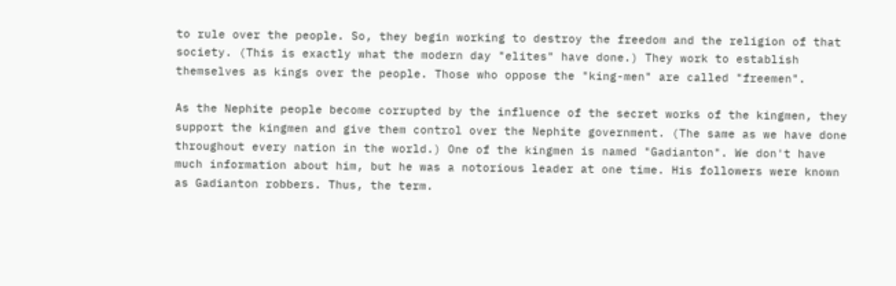to rule over the people. So, they begin working to destroy the freedom and the religion of that society. (This is exactly what the modern day "elites" have done.) They work to establish themselves as kings over the people. Those who oppose the "king-men" are called "freemen".

As the Nephite people become corrupted by the influence of the secret works of the kingmen, they support the kingmen and give them control over the Nephite government. (The same as we have done throughout every nation in the world.) One of the kingmen is named "Gadianton". We don't have much information about him, but he was a notorious leader at one time. His followers were known as Gadianton robbers. Thus, the term.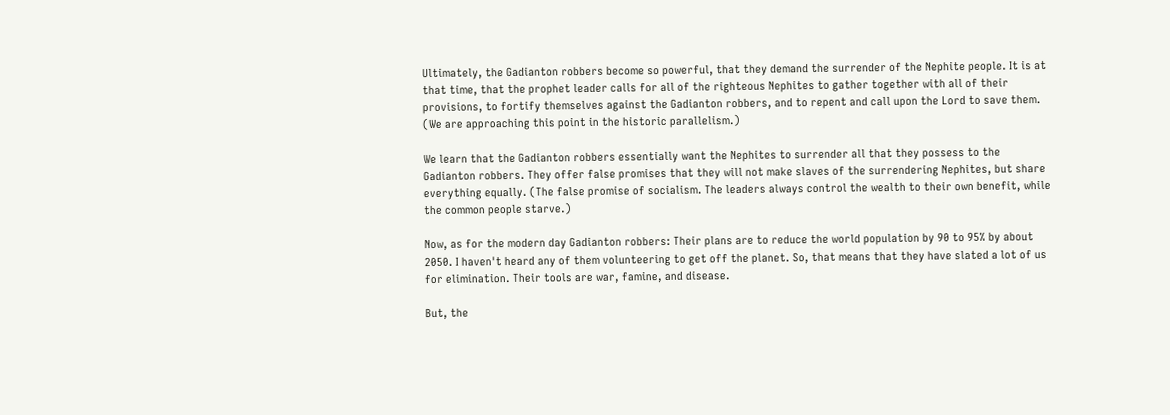Ultimately, the Gadianton robbers become so powerful, that they demand the surrender of the Nephite people. It is at that time, that the prophet leader calls for all of the righteous Nephites to gather together with all of their provisions, to fortify themselves against the Gadianton robbers, and to repent and call upon the Lord to save them. (We are approaching this point in the historic parallelism.)

We learn that the Gadianton robbers essentially want the Nephites to surrender all that they possess to the Gadianton robbers. They offer false promises that they will not make slaves of the surrendering Nephites, but share everything equally. (The false promise of socialism. The leaders always control the wealth to their own benefit, while the common people starve.)

Now, as for the modern day Gadianton robbers: Their plans are to reduce the world population by 90 to 95% by about 2050. I haven't heard any of them volunteering to get off the planet. So, that means that they have slated a lot of us for elimination. Their tools are war, famine, and disease.

But, the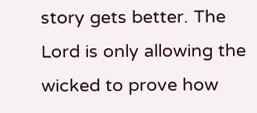story gets better. The Lord is only allowing the wicked to prove how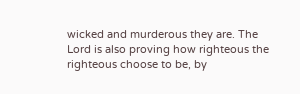wicked and murderous they are. The Lord is also proving how righteous the righteous choose to be, by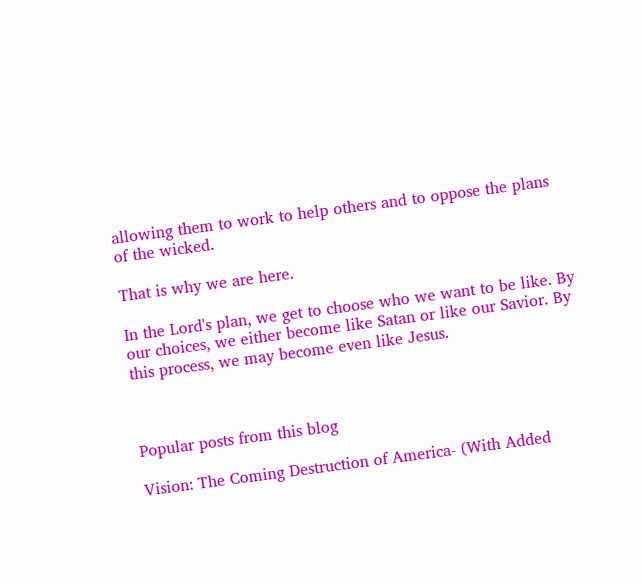allowing them to work to help others and to oppose the plans of the wicked.

That is why we are here.

In the Lord's plan, we get to choose who we want to be like. By our choices, we either become like Satan or like our Savior. By this process, we may become even like Jesus.



Popular posts from this blog

Vision: The Coming Destruction of America- (With Added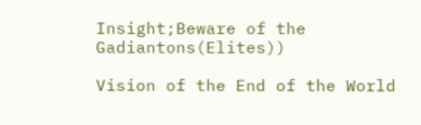Insight;Beware of the Gadiantons(Elites))

Vision of the End of the World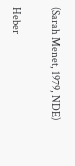(Sarah Menet, 1979, NDE)

Heber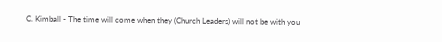C. Kimball - The time will come when they (Church Leaders) will not be with you